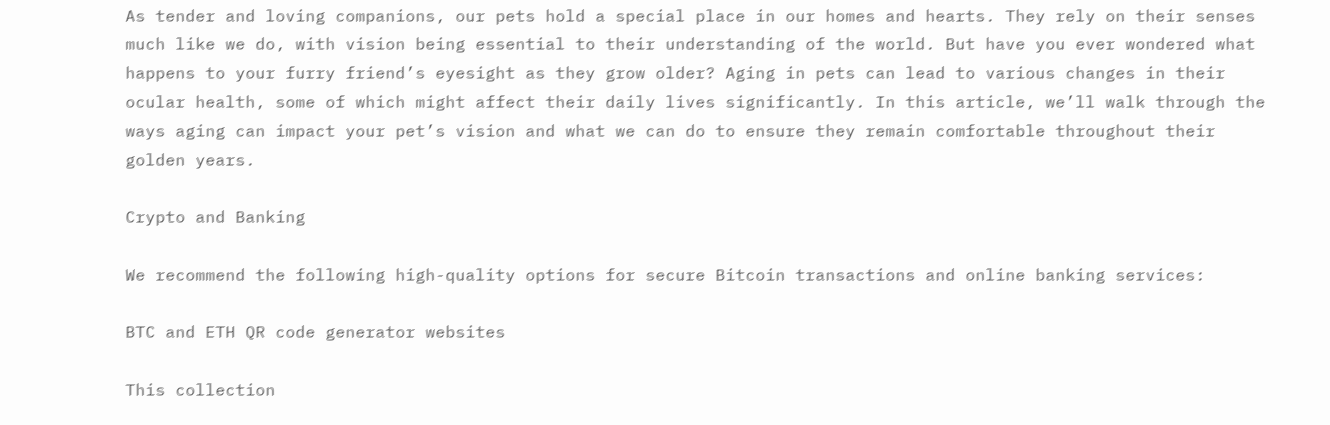As tender and loving companions, our pets hold a special place in our homes and hearts. They rely on their senses much like we do, with vision being essential to their understanding of the world. But have you ever wondered what happens to your furry friend’s eyesight as they grow older? Aging in pets can lead to various changes in their ocular health, some of which might affect their daily lives significantly. In this article, we’ll walk through the ways aging can impact your pet’s vision and what we can do to ensure they remain comfortable throughout their golden years.

Crypto and Banking

We recommend the following high-quality options for secure Bitcoin transactions and online banking services:

BTC and ETH QR code generator websites

This collection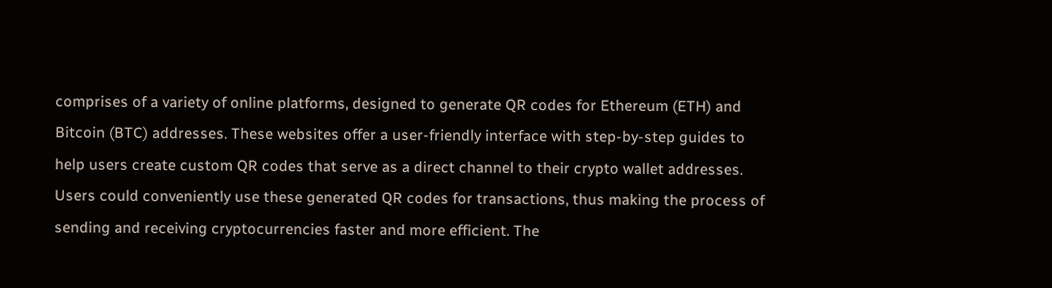comprises of a variety of online platforms, designed to generate QR codes for Ethereum (ETH) and Bitcoin (BTC) addresses. These websites offer a user-friendly interface with step-by-step guides to help users create custom QR codes that serve as a direct channel to their crypto wallet addresses. Users could conveniently use these generated QR codes for transactions, thus making the process of sending and receiving cryptocurrencies faster and more efficient. The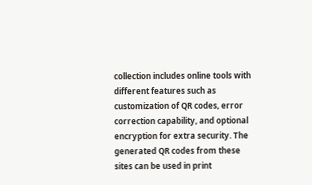collection includes online tools with different features such as customization of QR codes, error correction capability, and optional encryption for extra security. The generated QR codes from these sites can be used in print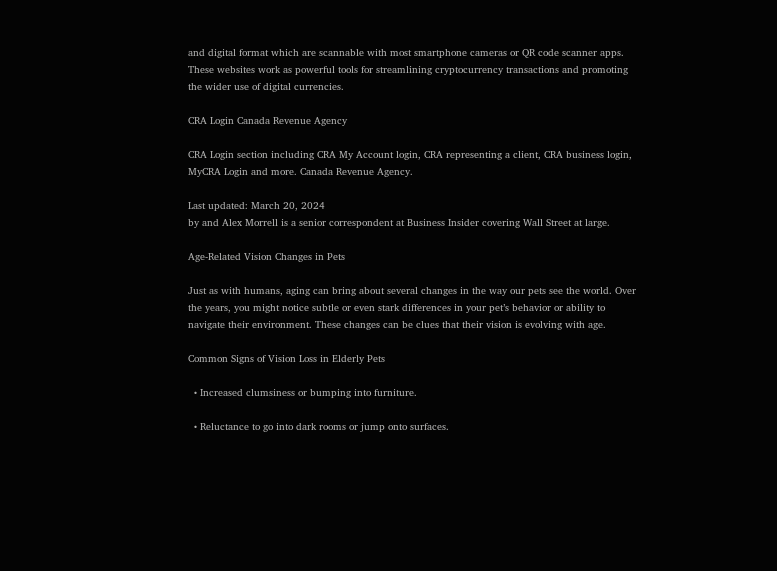and digital format which are scannable with most smartphone cameras or QR code scanner apps. These websites work as powerful tools for streamlining cryptocurrency transactions and promoting the wider use of digital currencies.

CRA Login Canada Revenue Agency

CRA Login section including CRA My Account login, CRA representing a client, CRA business login, MyCRA Login and more. Canada Revenue Agency.

Last updated: March 20, 2024
by and Alex Morrell is a senior correspondent at Business Insider covering Wall Street at large.

Age-Related Vision Changes in Pets

Just as with humans, aging can bring about several changes in the way our pets see the world. Over the years, you might notice subtle or even stark differences in your pet’s behavior or ability to navigate their environment. These changes can be clues that their vision is evolving with age.

Common Signs of Vision Loss in Elderly Pets

  • Increased clumsiness or bumping into furniture.

  • Reluctance to go into dark rooms or jump onto surfaces.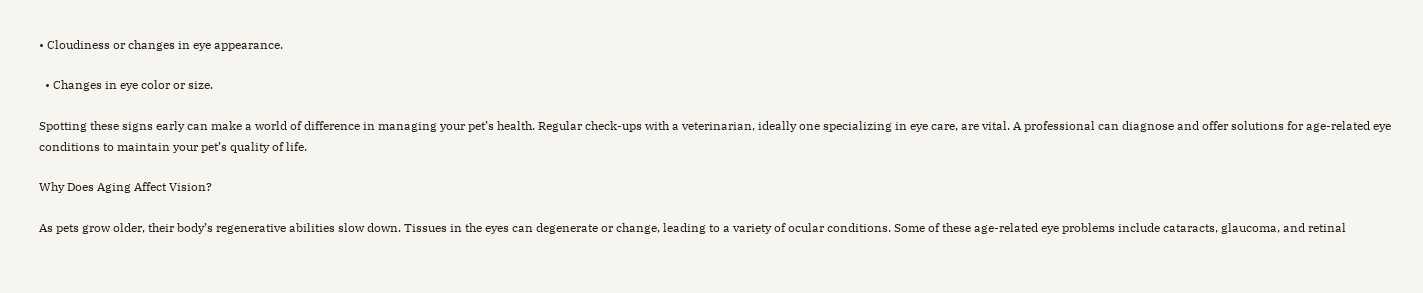• Cloudiness or changes in eye appearance.

  • Changes in eye color or size.

Spotting these signs early can make a world of difference in managing your pet’s health. Regular check-ups with a veterinarian, ideally one specializing in eye care, are vital. A professional can diagnose and offer solutions for age-related eye conditions to maintain your pet’s quality of life.

Why Does Aging Affect Vision?

As pets grow older, their body’s regenerative abilities slow down. Tissues in the eyes can degenerate or change, leading to a variety of ocular conditions. Some of these age-related eye problems include cataracts, glaucoma, and retinal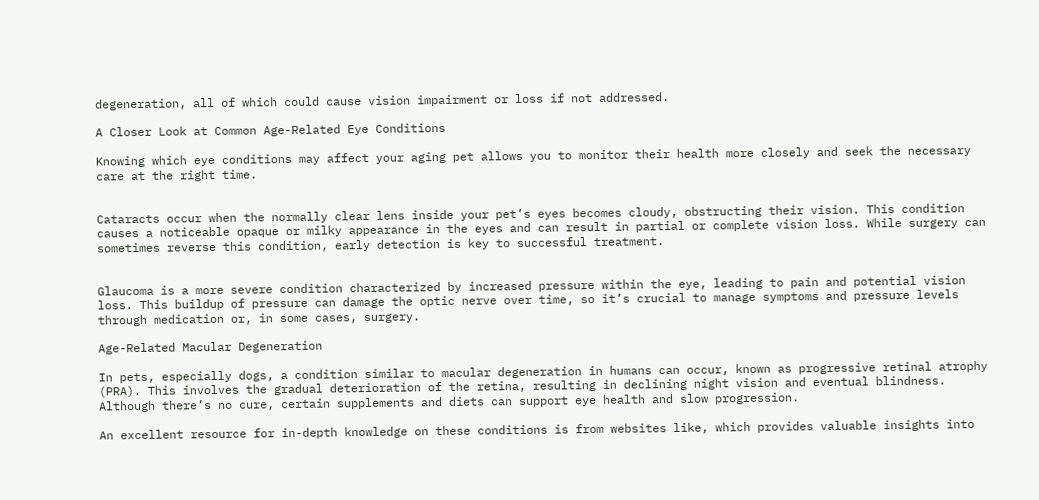degeneration, all of which could cause vision impairment or loss if not addressed.

A Closer Look at Common Age-Related Eye Conditions

Knowing which eye conditions may affect your aging pet allows you to monitor their health more closely and seek the necessary care at the right time.


Cataracts occur when the normally clear lens inside your pet’s eyes becomes cloudy, obstructing their vision. This condition causes a noticeable opaque or milky appearance in the eyes and can result in partial or complete vision loss. While surgery can sometimes reverse this condition, early detection is key to successful treatment.


Glaucoma is a more severe condition characterized by increased pressure within the eye, leading to pain and potential vision loss. This buildup of pressure can damage the optic nerve over time, so it’s crucial to manage symptoms and pressure levels through medication or, in some cases, surgery.

Age-Related Macular Degeneration

In pets, especially dogs, a condition similar to macular degeneration in humans can occur, known as progressive retinal atrophy (PRA). This involves the gradual deterioration of the retina, resulting in declining night vision and eventual blindness. Although there’s no cure, certain supplements and diets can support eye health and slow progression.

An excellent resource for in-depth knowledge on these conditions is from websites like, which provides valuable insights into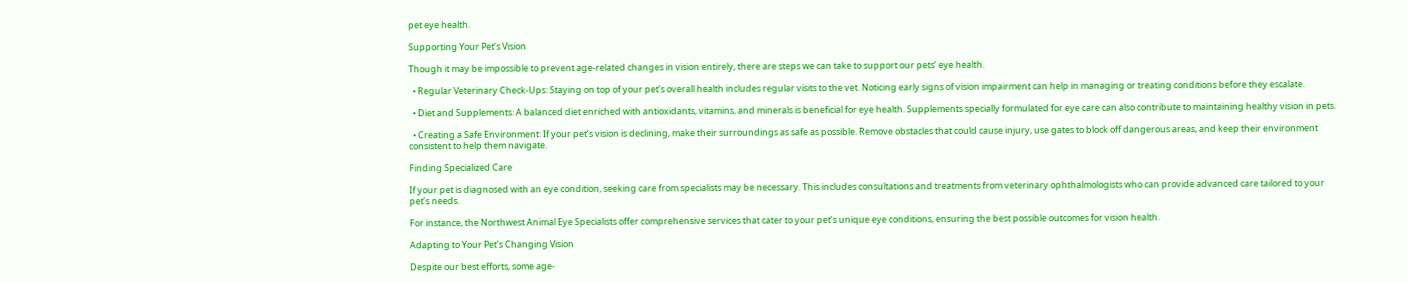pet eye health.

Supporting Your Pet’s Vision

Though it may be impossible to prevent age-related changes in vision entirely, there are steps we can take to support our pets’ eye health.

  • Regular Veterinary Check-Ups: Staying on top of your pet’s overall health includes regular visits to the vet. Noticing early signs of vision impairment can help in managing or treating conditions before they escalate.

  • Diet and Supplements: A balanced diet enriched with antioxidants, vitamins, and minerals is beneficial for eye health. Supplements specially formulated for eye care can also contribute to maintaining healthy vision in pets.

  • Creating a Safe Environment: If your pet’s vision is declining, make their surroundings as safe as possible. Remove obstacles that could cause injury, use gates to block off dangerous areas, and keep their environment consistent to help them navigate.

Finding Specialized Care

If your pet is diagnosed with an eye condition, seeking care from specialists may be necessary. This includes consultations and treatments from veterinary ophthalmologists who can provide advanced care tailored to your pet’s needs.

For instance, the Northwest Animal Eye Specialists offer comprehensive services that cater to your pet’s unique eye conditions, ensuring the best possible outcomes for vision health.

Adapting to Your Pet’s Changing Vision

Despite our best efforts, some age-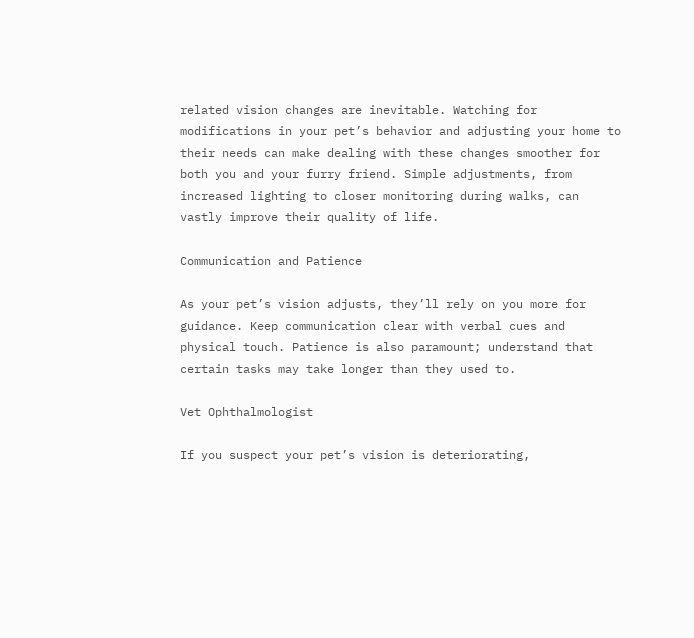related vision changes are inevitable. Watching for modifications in your pet’s behavior and adjusting your home to their needs can make dealing with these changes smoother for both you and your furry friend. Simple adjustments, from increased lighting to closer monitoring during walks, can vastly improve their quality of life.

Communication and Patience

As your pet’s vision adjusts, they’ll rely on you more for guidance. Keep communication clear with verbal cues and physical touch. Patience is also paramount; understand that certain tasks may take longer than they used to.

Vet Ophthalmologist

If you suspect your pet’s vision is deteriorating,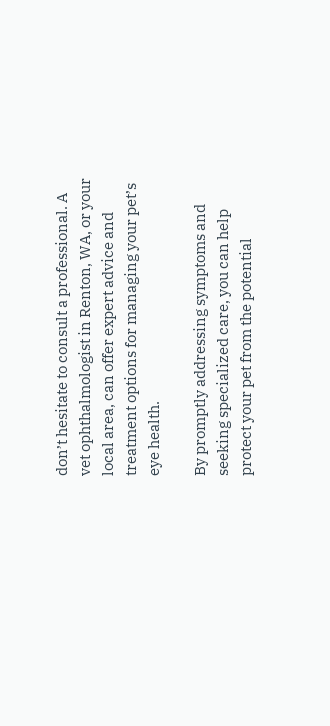don’t hesitate to consult a professional. A vet ophthalmologist in Renton, WA, or your local area, can offer expert advice and treatment options for managing your pet’s eye health.

By promptly addressing symptoms and seeking specialized care, you can help protect your pet from the potential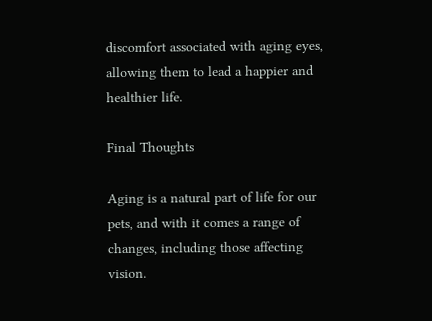discomfort associated with aging eyes, allowing them to lead a happier and healthier life.

Final Thoughts

Aging is a natural part of life for our pets, and with it comes a range of changes, including those affecting vision.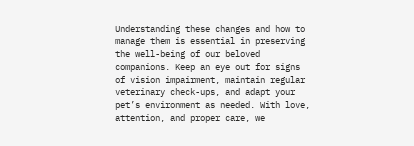Understanding these changes and how to manage them is essential in preserving the well-being of our beloved companions. Keep an eye out for signs of vision impairment, maintain regular veterinary check-ups, and adapt your pet’s environment as needed. With love, attention, and proper care, we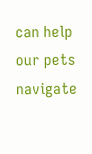can help our pets navigate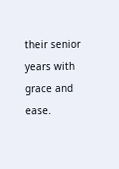their senior years with grace and ease.